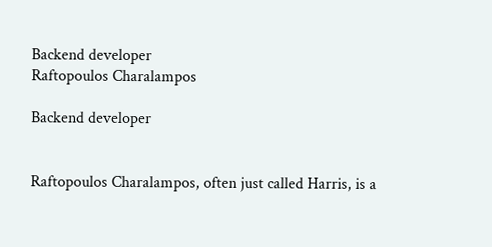Backend developer
Raftopoulos Charalampos

Backend developer


Raftopoulos Charalampos, often just called Harris, is a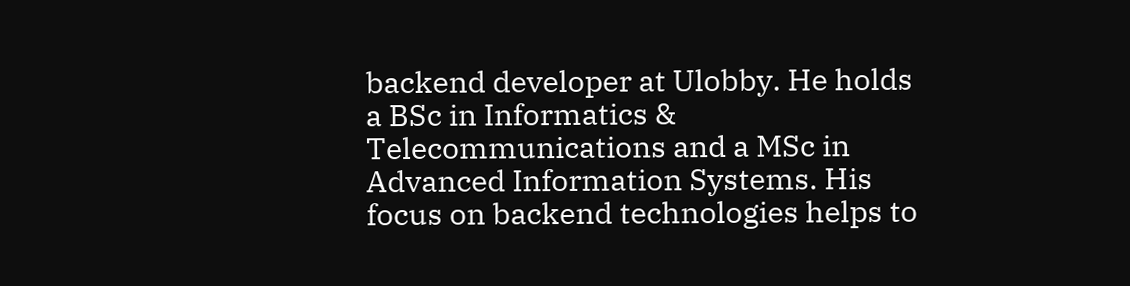backend developer at Ulobby. He holds a BSc in Informatics & Telecommunications and a MSc in Advanced Information Systems. His focus on backend technologies helps to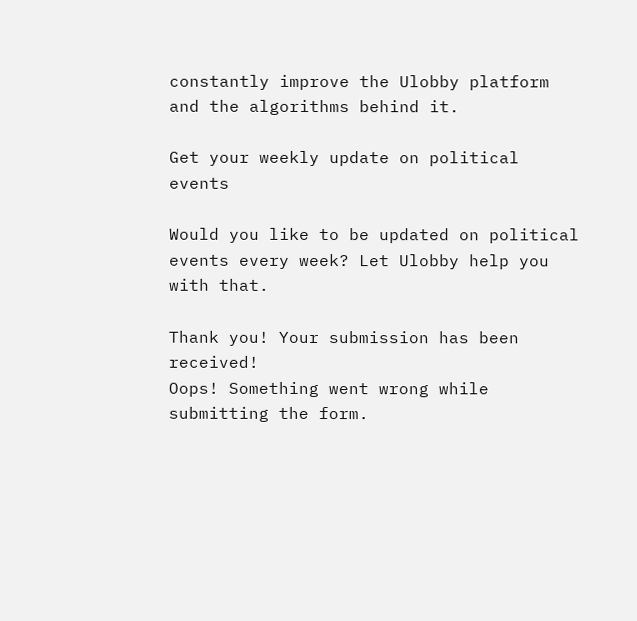constantly improve the Ulobby platform and the algorithms behind it.

Get your weekly update on political events

Would you like to be updated on political events every week? Let Ulobby help you with that.

Thank you! Your submission has been received!
Oops! Something went wrong while submitting the form.